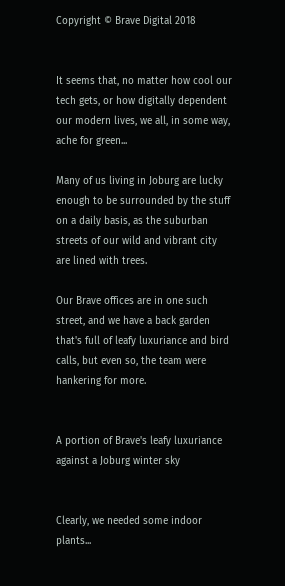Copyright © Brave Digital 2018


It seems that, no matter how cool our tech gets, or how digitally dependent our modern lives, we all, in some way, ache for green...

Many of us living in Joburg are lucky enough to be surrounded by the stuff on a daily basis, as the suburban streets of our wild and vibrant city are lined with trees.

Our Brave offices are in one such street, and we have a back garden that's full of leafy luxuriance and bird calls, but even so, the team were hankering for more.


A portion of Brave's leafy luxuriance against a Joburg winter sky


Clearly, we needed some indoor plants...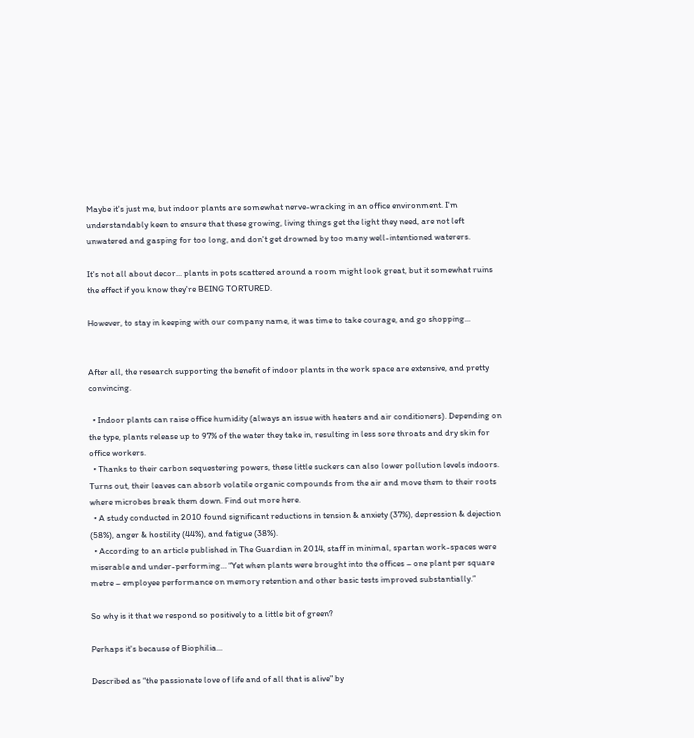Maybe it's just me, but indoor plants are somewhat nerve-wracking in an office environment. I'm understandably keen to ensure that these growing, living things get the light they need, are not left unwatered and gasping for too long, and don't get drowned by too many well-intentioned waterers.

It's not all about decor... plants in pots scattered around a room might look great, but it somewhat ruins the effect if you know they're BEING TORTURED.

However, to stay in keeping with our company name, it was time to take courage, and go shopping...


After all, the research supporting the benefit of indoor plants in the work space are extensive, and pretty convincing.

  • Indoor plants can raise office humidity (always an issue with heaters and air conditioners). Depending on the type, plants release up to 97% of the water they take in, resulting in less sore throats and dry skin for office workers.
  • Thanks to their carbon sequestering powers, these little suckers can also lower pollution levels indoors. Turns out, their leaves can absorb volatile organic compounds from the air and move them to their roots where microbes break them down. Find out more here.
  • A study conducted in 2010 found significant reductions in tension & anxiety (37%), depression & dejection (58%), anger & hostility (44%), and fatigue (38%).
  • According to an article published in The Guardian in 2014, staff in minimal, spartan work-spaces were miserable and under-performing… “Yet when plants were brought into the offices – one plant per square metre – employee performance on memory retention and other basic tests improved substantially.”

So why is it that we respond so positively to a little bit of green?

Perhaps it's because of Biophilia...

Described as “the passionate love of life and of all that is alive" by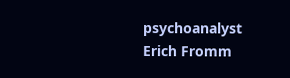psychoanalyst Erich Fromm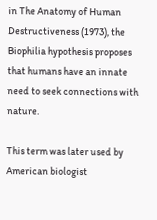in The Anatomy of Human Destructiveness (1973), the Biophilia hypothesis proposes that humans have an innate need to seek connections with nature.

This term was later used by American biologist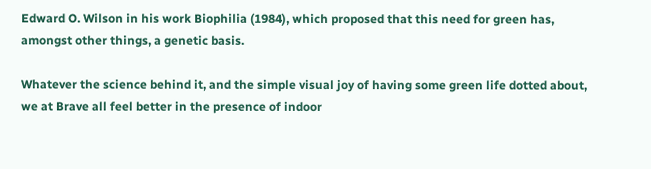Edward O. Wilson in his work Biophilia (1984), which proposed that this need for green has, amongst other things, a genetic basis.

Whatever the science behind it, and the simple visual joy of having some green life dotted about, we at Brave all feel better in the presence of indoor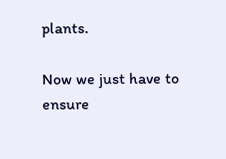plants.

Now we just have to ensure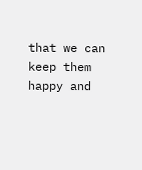that we can keep them happy and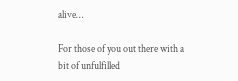alive…

For those of you out there with a bit of unfulfilled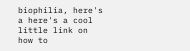biophilia, here's a here's a cool little link on how to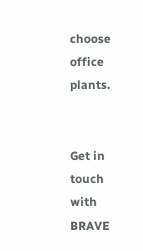choose office plants.


Get in touch with BRAVE